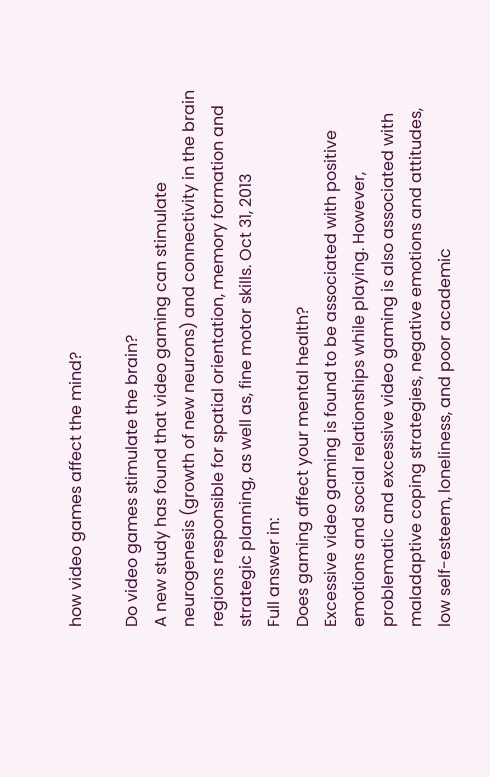how video games affect the mind?

Do video games stimulate the brain?
A new study has found that video gaming can stimulate neurogenesis (growth of new neurons) and connectivity in the brain regions responsible for spatial orientation, memory formation and strategic planning, as well as, fine motor skills. Oct 31, 2013
Full answer in:
Does gaming affect your mental health?
Excessive video gaming is found to be associated with positive emotions and social relationships while playing. However, problematic and excessive video gaming is also associated with maladaptive coping strategies, negative emotions and attitudes, low self-esteem, loneliness, and poor academic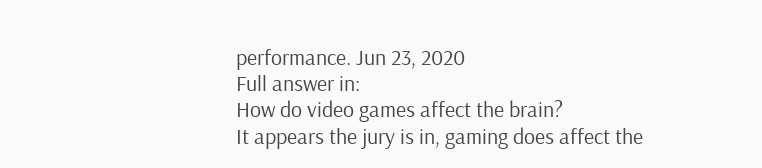performance. Jun 23, 2020
Full answer in:
How do video games affect the brain?
It appears the jury is in, gaming does affect the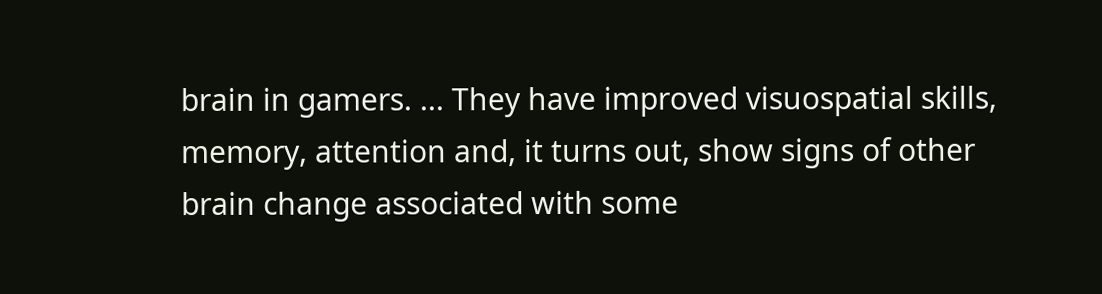brain in gamers. ... They have improved visuospatial skills, memory, attention and, it turns out, show signs of other brain change associated with some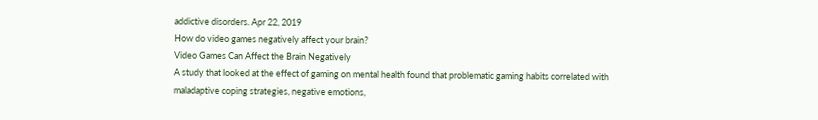addictive disorders. Apr 22, 2019
How do video games negatively affect your brain?
Video Games Can Affect the Brain Negatively
A study that looked at the effect of gaming on mental health found that problematic gaming habits correlated with maladaptive coping strategies, negative emotions,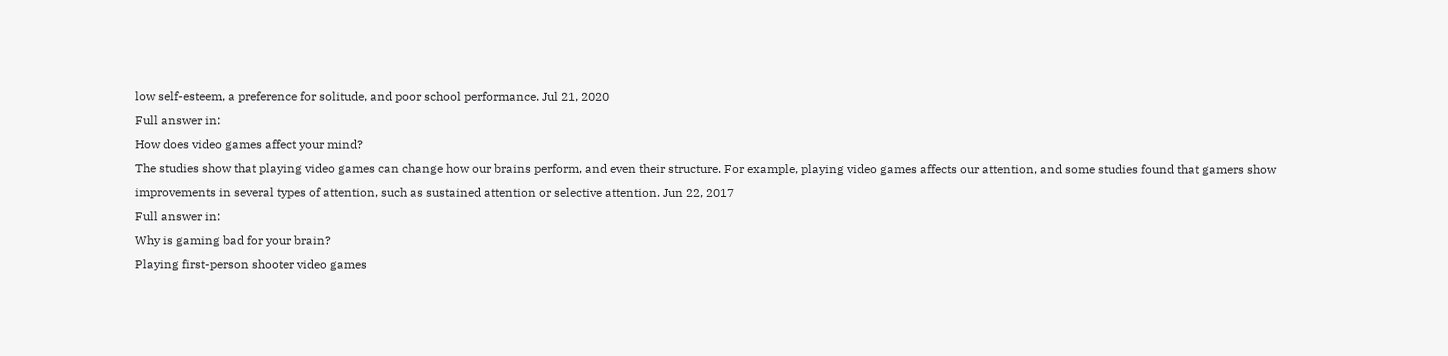low self-esteem, a preference for solitude, and poor school performance. Jul 21, 2020
Full answer in:
How does video games affect your mind?
The studies show that playing video games can change how our brains perform, and even their structure. For example, playing video games affects our attention, and some studies found that gamers show improvements in several types of attention, such as sustained attention or selective attention. Jun 22, 2017
Full answer in:
Why is gaming bad for your brain?
Playing first-person shooter video games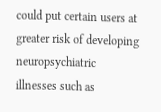could put certain users at greater risk of developing neuropsychiatric illnesses such as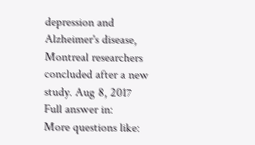depression and Alzheimer's disease, Montreal researchers concluded after a new study. Aug 8, 2017
Full answer in:
More questions like: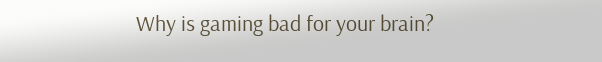Why is gaming bad for your brain?